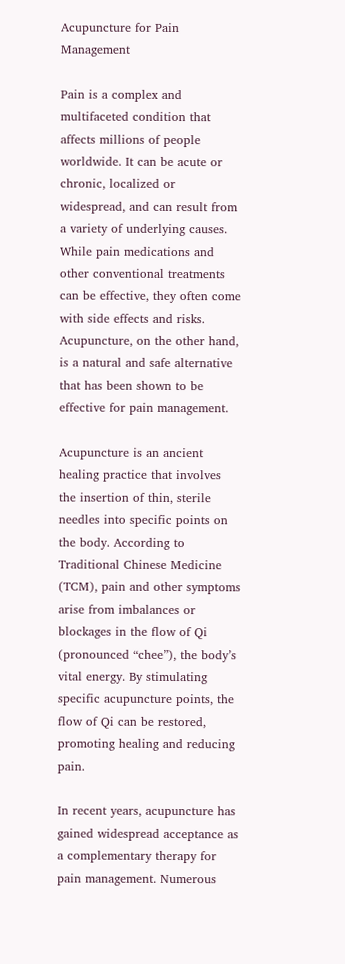Acupuncture for Pain Management

Pain is a complex and multifaceted condition that affects millions of people worldwide. It can be acute or chronic, localized or widespread, and can result from a variety of underlying causes. While pain medications and other conventional treatments can be effective, they often come with side effects and risks. Acupuncture, on the other hand, is a natural and safe alternative that has been shown to be effective for pain management.

Acupuncture is an ancient healing practice that involves the insertion of thin, sterile needles into specific points on the body. According to Traditional Chinese Medicine (TCM), pain and other symptoms arise from imbalances or blockages in the flow of Qi (pronounced “chee”), the body’s vital energy. By stimulating specific acupuncture points, the flow of Qi can be restored, promoting healing and reducing pain.

In recent years, acupuncture has gained widespread acceptance as a complementary therapy for pain management. Numerous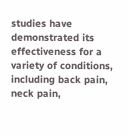studies have demonstrated its effectiveness for a variety of conditions, including back pain, neck pain,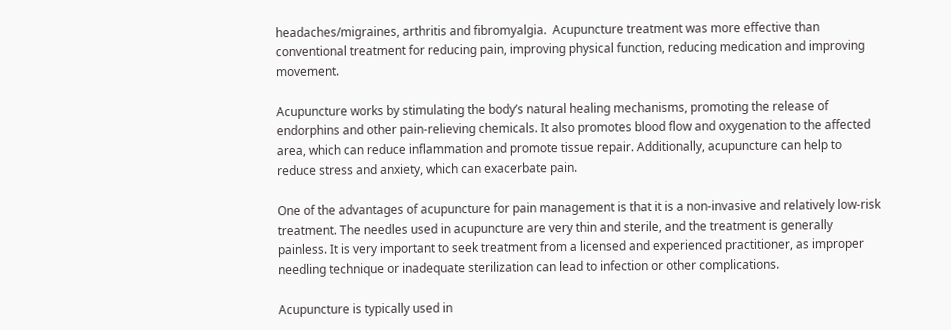headaches/migraines, arthritis and fibromyalgia.  Acupuncture treatment was more effective than conventional treatment for reducing pain, improving physical function, reducing medication and improving movement.

Acupuncture works by stimulating the body’s natural healing mechanisms, promoting the release of endorphins and other pain-relieving chemicals. It also promotes blood flow and oxygenation to the affected area, which can reduce inflammation and promote tissue repair. Additionally, acupuncture can help to reduce stress and anxiety, which can exacerbate pain.

One of the advantages of acupuncture for pain management is that it is a non-invasive and relatively low-risk treatment. The needles used in acupuncture are very thin and sterile, and the treatment is generally painless. It is very important to seek treatment from a licensed and experienced practitioner, as improper needling technique or inadequate sterilization can lead to infection or other complications.

Acupuncture is typically used in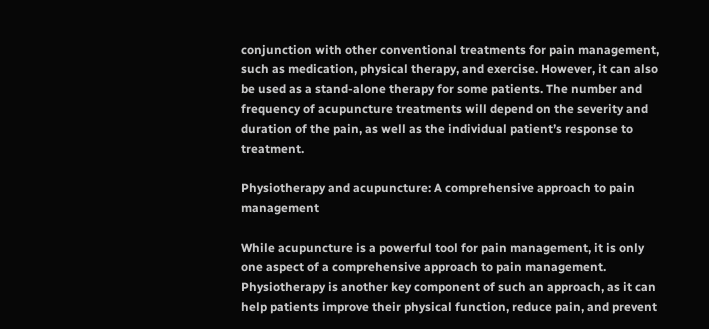conjunction with other conventional treatments for pain management, such as medication, physical therapy, and exercise. However, it can also be used as a stand-alone therapy for some patients. The number and frequency of acupuncture treatments will depend on the severity and duration of the pain, as well as the individual patient’s response to treatment.

Physiotherapy and acupuncture: A comprehensive approach to pain management

While acupuncture is a powerful tool for pain management, it is only one aspect of a comprehensive approach to pain management. Physiotherapy is another key component of such an approach, as it can help patients improve their physical function, reduce pain, and prevent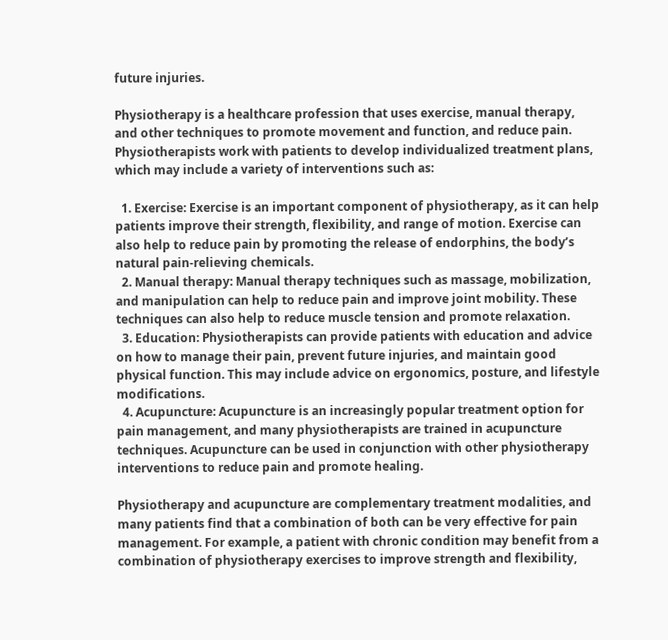future injuries.

Physiotherapy is a healthcare profession that uses exercise, manual therapy, and other techniques to promote movement and function, and reduce pain. Physiotherapists work with patients to develop individualized treatment plans, which may include a variety of interventions such as:

  1. Exercise: Exercise is an important component of physiotherapy, as it can help patients improve their strength, flexibility, and range of motion. Exercise can also help to reduce pain by promoting the release of endorphins, the body’s natural pain-relieving chemicals.
  2. Manual therapy: Manual therapy techniques such as massage, mobilization, and manipulation can help to reduce pain and improve joint mobility. These techniques can also help to reduce muscle tension and promote relaxation.
  3. Education: Physiotherapists can provide patients with education and advice on how to manage their pain, prevent future injuries, and maintain good physical function. This may include advice on ergonomics, posture, and lifestyle modifications.
  4. Acupuncture: Acupuncture is an increasingly popular treatment option for pain management, and many physiotherapists are trained in acupuncture techniques. Acupuncture can be used in conjunction with other physiotherapy interventions to reduce pain and promote healing.

Physiotherapy and acupuncture are complementary treatment modalities, and many patients find that a combination of both can be very effective for pain management. For example, a patient with chronic condition may benefit from a combination of physiotherapy exercises to improve strength and flexibility,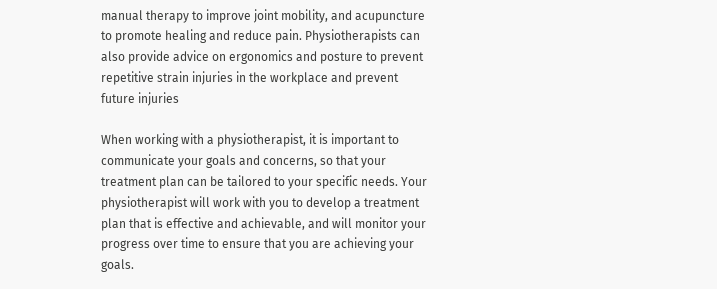manual therapy to improve joint mobility, and acupuncture to promote healing and reduce pain. Physiotherapists can also provide advice on ergonomics and posture to prevent repetitive strain injuries in the workplace and prevent future injuries

When working with a physiotherapist, it is important to communicate your goals and concerns, so that your treatment plan can be tailored to your specific needs. Your physiotherapist will work with you to develop a treatment plan that is effective and achievable, and will monitor your progress over time to ensure that you are achieving your goals.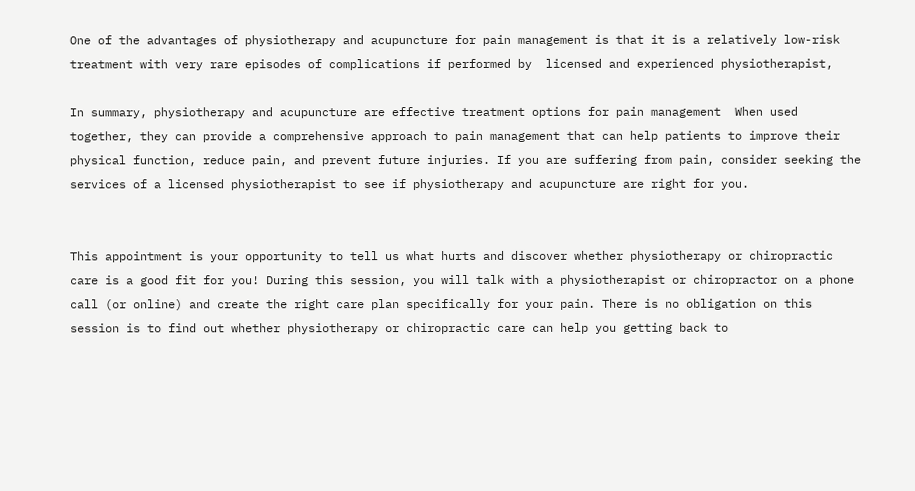One of the advantages of physiotherapy and acupuncture for pain management is that it is a relatively low-risk treatment with very rare episodes of complications if performed by  licensed and experienced physiotherapist,

In summary, physiotherapy and acupuncture are effective treatment options for pain management  When used together, they can provide a comprehensive approach to pain management that can help patients to improve their physical function, reduce pain, and prevent future injuries. If you are suffering from pain, consider seeking the services of a licensed physiotherapist to see if physiotherapy and acupuncture are right for you.


This appointment is your opportunity to tell us what hurts and discover whether physiotherapy or chiropractic care is a good fit for you! During this session, you will talk with a physiotherapist or chiropractor on a phone call (or online) and create the right care plan specifically for your pain. There is no obligation on this session is to find out whether physiotherapy or chiropractic care can help you getting back to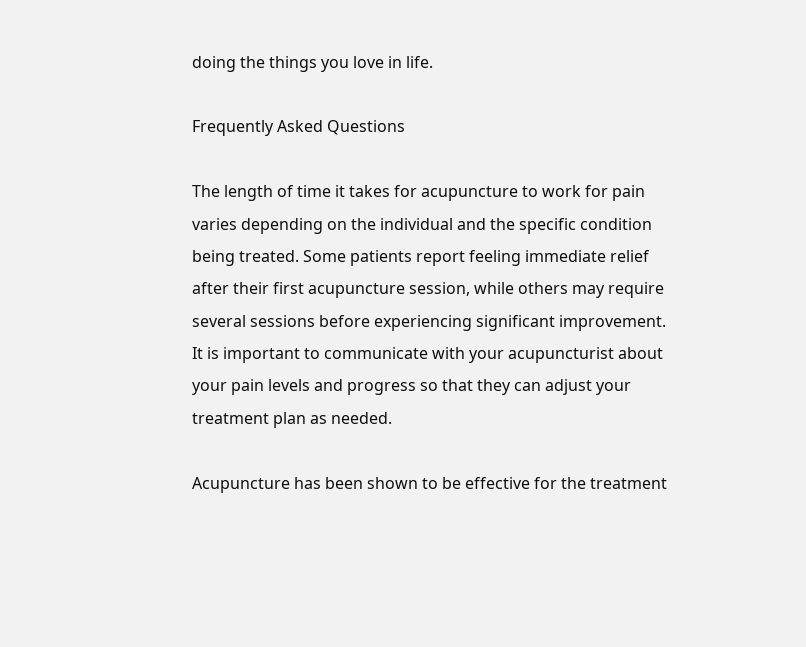doing the things you love in life.

Frequently Asked Questions

The length of time it takes for acupuncture to work for pain varies depending on the individual and the specific condition being treated. Some patients report feeling immediate relief after their first acupuncture session, while others may require several sessions before experiencing significant improvement. It is important to communicate with your acupuncturist about your pain levels and progress so that they can adjust your treatment plan as needed.

Acupuncture has been shown to be effective for the treatment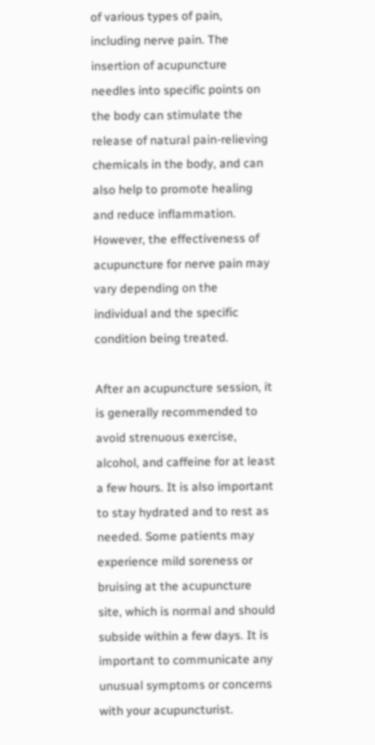of various types of pain, including nerve pain. The insertion of acupuncture needles into specific points on the body can stimulate the release of natural pain-relieving chemicals in the body, and can also help to promote healing and reduce inflammation. However, the effectiveness of acupuncture for nerve pain may vary depending on the individual and the specific condition being treated.

After an acupuncture session, it is generally recommended to avoid strenuous exercise, alcohol, and caffeine for at least a few hours. It is also important to stay hydrated and to rest as needed. Some patients may experience mild soreness or bruising at the acupuncture site, which is normal and should subside within a few days. It is important to communicate any unusual symptoms or concerns with your acupuncturist.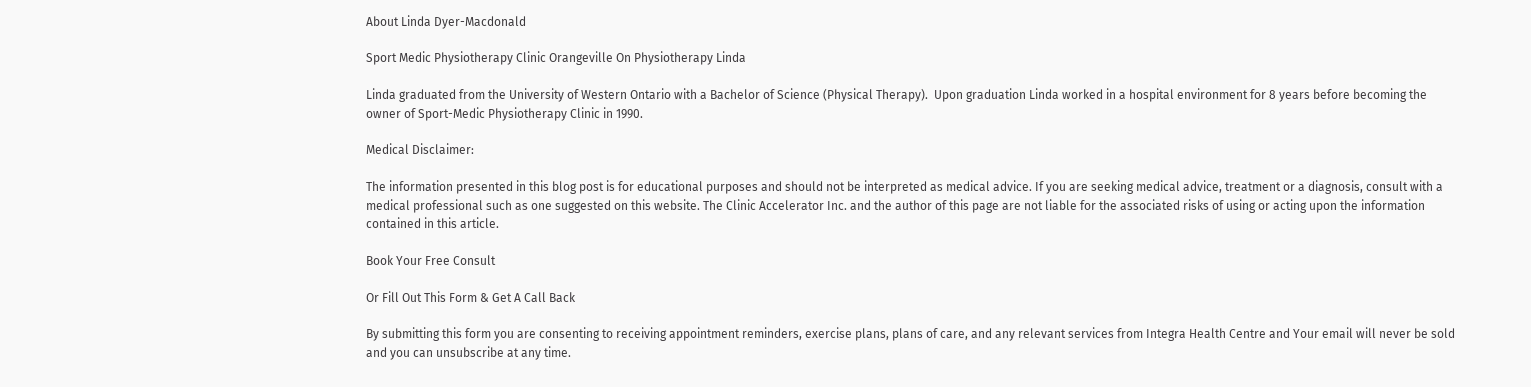About Linda Dyer-Macdonald

Sport Medic Physiotherapy Clinic Orangeville On Physiotherapy Linda

Linda graduated from the University of Western Ontario with a Bachelor of Science (Physical Therapy).  Upon graduation Linda worked in a hospital environment for 8 years before becoming the owner of Sport-Medic Physiotherapy Clinic in 1990.

Medical Disclaimer:

The information presented in this blog post is for educational purposes and should not be interpreted as medical advice. If you are seeking medical advice, treatment or a diagnosis, consult with a medical professional such as one suggested on this website. The Clinic Accelerator Inc. and the author of this page are not liable for the associated risks of using or acting upon the information contained in this article.

Book Your Free Consult

Or Fill Out This Form & Get A Call Back

By submitting this form you are consenting to receiving appointment reminders, exercise plans, plans of care, and any relevant services from Integra Health Centre and Your email will never be sold and you can unsubscribe at any time.